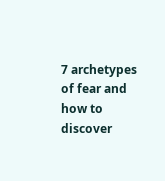7 archetypes of fear and how to discover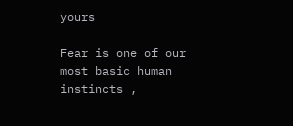yours

Fear is one of our most basic human instincts ,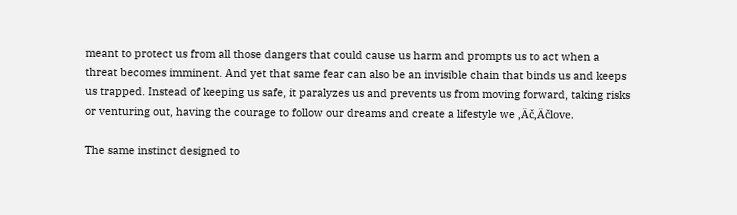meant to protect us from all those dangers that could cause us harm and prompts us to act when a threat becomes imminent. And yet that same fear can also be an invisible chain that binds us and keeps us trapped. Instead of keeping us safe, it paralyzes us and prevents us from moving forward, taking risks or venturing out, having the courage to follow our dreams and create a lifestyle we ‚Äč‚Äčlove.

The same instinct designed to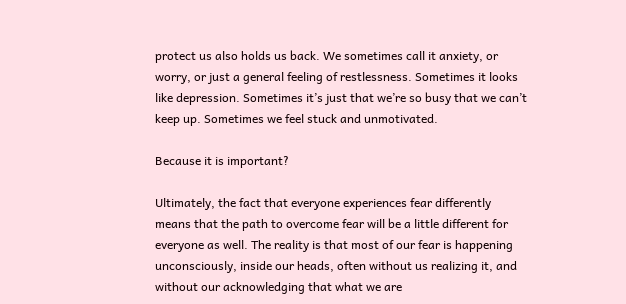protect us also holds us back. We sometimes call it anxiety, or worry, or just a general feeling of restlessness. Sometimes it looks like depression. Sometimes it’s just that we’re so busy that we can’t keep up. Sometimes we feel stuck and unmotivated.

Because it is important?

Ultimately, the fact that everyone experiences fear differently means that the path to overcome fear will be a little different for everyone as well. The reality is that most of our fear is happening unconsciously, inside our heads, often without us realizing it, and without our acknowledging that what we are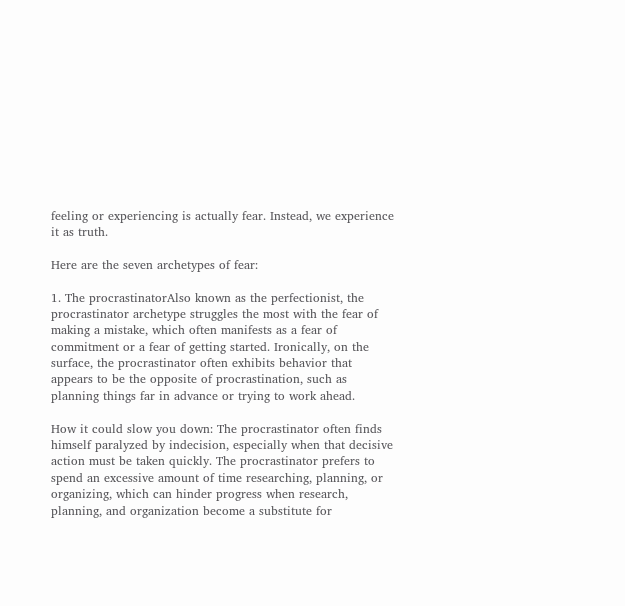feeling or experiencing is actually fear. Instead, we experience it as truth.

Here are the seven archetypes of fear:

1. The procrastinatorAlso known as the perfectionist, the procrastinator archetype struggles the most with the fear of making a mistake, which often manifests as a fear of commitment or a fear of getting started. Ironically, on the surface, the procrastinator often exhibits behavior that appears to be the opposite of procrastination, such as planning things far in advance or trying to work ahead.

How it could slow you down: The procrastinator often finds himself paralyzed by indecision, especially when that decisive action must be taken quickly. The procrastinator prefers to spend an excessive amount of time researching, planning, or organizing, which can hinder progress when research, planning, and organization become a substitute for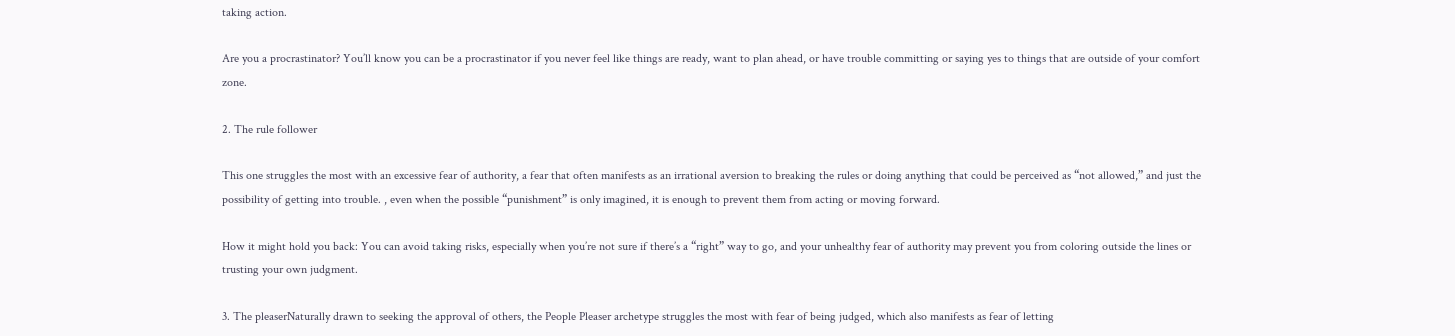taking action.

Are you a procrastinator? You’ll know you can be a procrastinator if you never feel like things are ready, want to plan ahead, or have trouble committing or saying yes to things that are outside of your comfort zone.

2. The rule follower

This one struggles the most with an excessive fear of authority, a fear that often manifests as an irrational aversion to breaking the rules or doing anything that could be perceived as “not allowed,” and just the possibility of getting into trouble. , even when the possible “punishment” is only imagined, it is enough to prevent them from acting or moving forward.

How it might hold you back: You can avoid taking risks, especially when you’re not sure if there’s a “right” way to go, and your unhealthy fear of authority may prevent you from coloring outside the lines or trusting your own judgment.

3. The pleaserNaturally drawn to seeking the approval of others, the People Pleaser archetype struggles the most with fear of being judged, which also manifests as fear of letting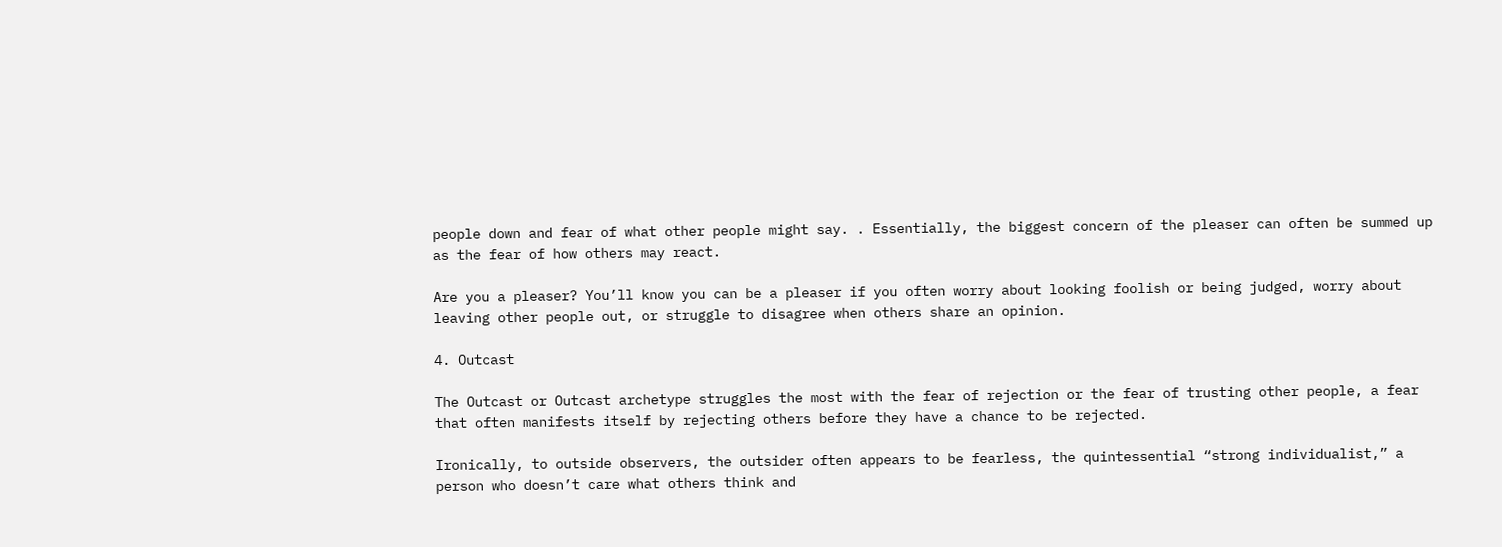people down and fear of what other people might say. . Essentially, the biggest concern of the pleaser can often be summed up as the fear of how others may react.

Are you a pleaser? You’ll know you can be a pleaser if you often worry about looking foolish or being judged, worry about leaving other people out, or struggle to disagree when others share an opinion.

4. Outcast

The Outcast or Outcast archetype struggles the most with the fear of rejection or the fear of trusting other people, a fear that often manifests itself by rejecting others before they have a chance to be rejected.

Ironically, to outside observers, the outsider often appears to be fearless, the quintessential “strong individualist,” a person who doesn’t care what others think and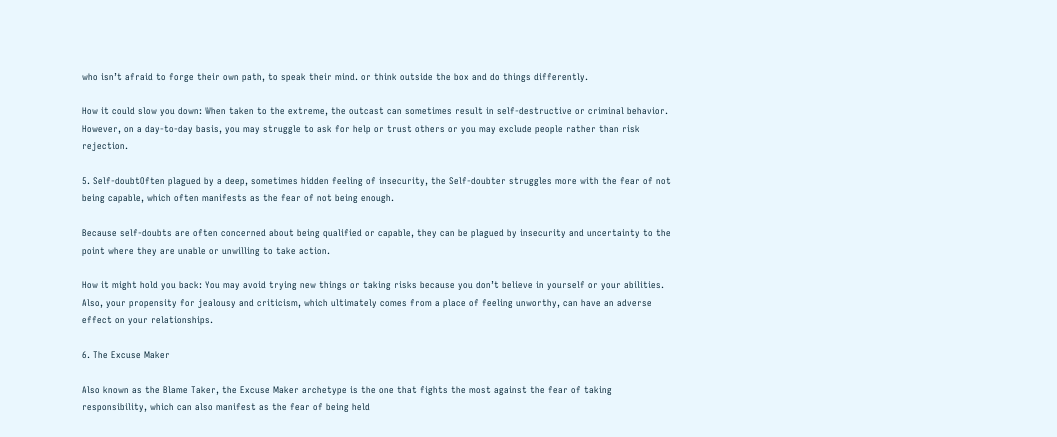who isn’t afraid to forge their own path, to speak their mind. or think outside the box and do things differently.

How it could slow you down: When taken to the extreme, the outcast can sometimes result in self-destructive or criminal behavior. However, on a day-to-day basis, you may struggle to ask for help or trust others or you may exclude people rather than risk rejection.

5. Self-doubtOften plagued by a deep, sometimes hidden feeling of insecurity, the Self-doubter struggles more with the fear of not being capable, which often manifests as the fear of not being enough.

Because self-doubts are often concerned about being qualified or capable, they can be plagued by insecurity and uncertainty to the point where they are unable or unwilling to take action.

How it might hold you back: You may avoid trying new things or taking risks because you don’t believe in yourself or your abilities. Also, your propensity for jealousy and criticism, which ultimately comes from a place of feeling unworthy, can have an adverse effect on your relationships.

6. The Excuse Maker

Also known as the Blame Taker, the Excuse Maker archetype is the one that fights the most against the fear of taking responsibility, which can also manifest as the fear of being held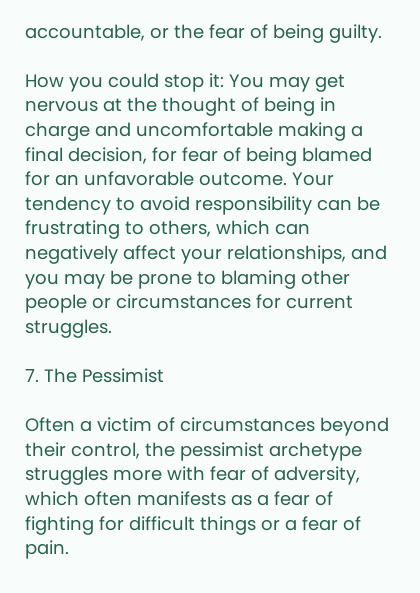accountable, or the fear of being guilty.

How you could stop it: You may get nervous at the thought of being in charge and uncomfortable making a final decision, for fear of being blamed for an unfavorable outcome. Your tendency to avoid responsibility can be frustrating to others, which can negatively affect your relationships, and you may be prone to blaming other people or circumstances for current struggles.

7. The Pessimist

Often a victim of circumstances beyond their control, the pessimist archetype struggles more with fear of adversity, which often manifests as a fear of fighting for difficult things or a fear of pain.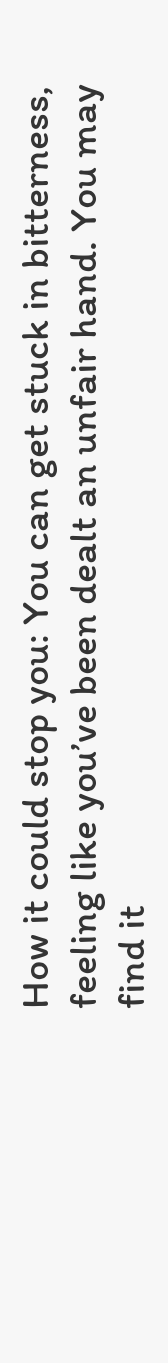How it could stop you: You can get stuck in bitterness, feeling like you’ve been dealt an unfair hand. You may find it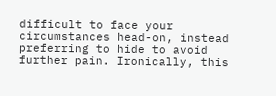difficult to face your circumstances head-on, instead preferring to hide to avoid further pain. Ironically, this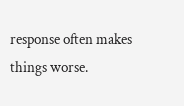response often makes things worse.